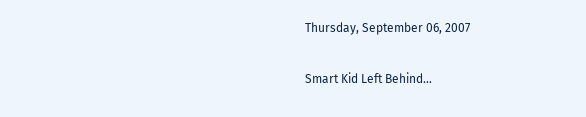Thursday, September 06, 2007

Smart Kid Left Behind...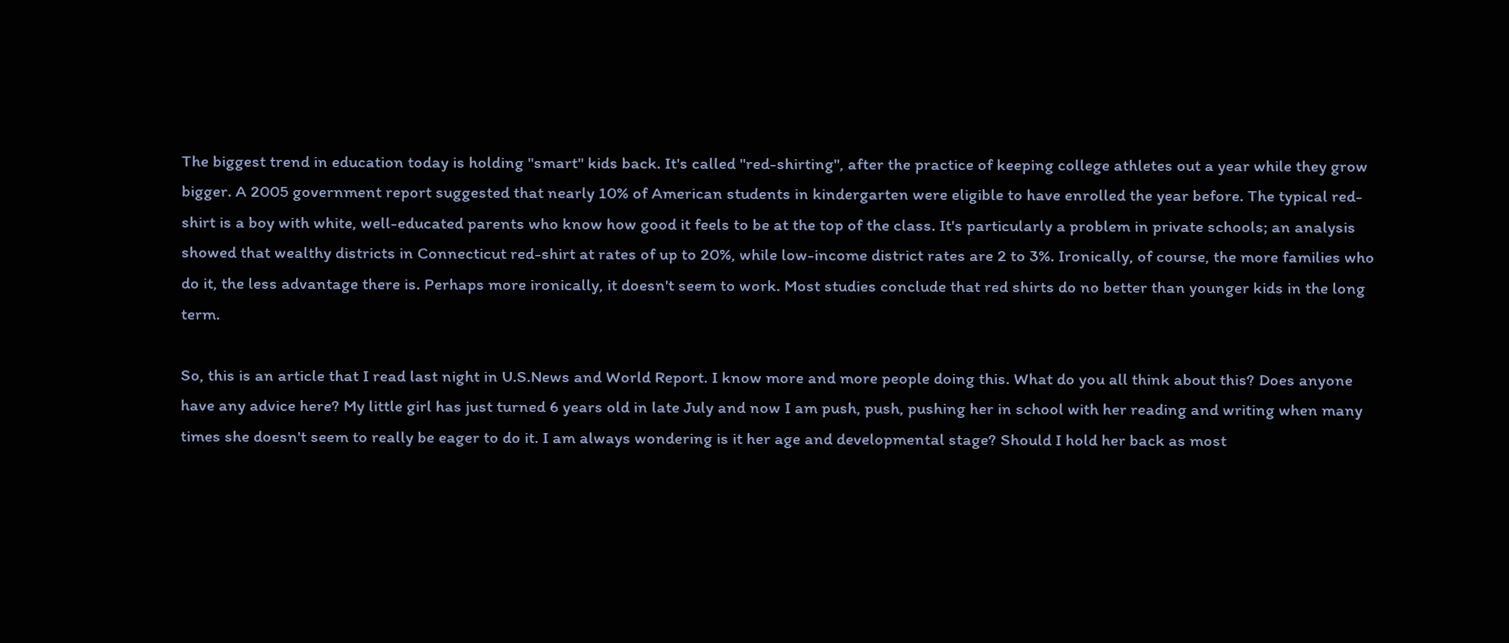The biggest trend in education today is holding "smart" kids back. It's called "red-shirting", after the practice of keeping college athletes out a year while they grow bigger. A 2005 government report suggested that nearly 10% of American students in kindergarten were eligible to have enrolled the year before. The typical red-shirt is a boy with white, well-educated parents who know how good it feels to be at the top of the class. It's particularly a problem in private schools; an analysis showed that wealthy districts in Connecticut red-shirt at rates of up to 20%, while low-income district rates are 2 to 3%. Ironically, of course, the more families who do it, the less advantage there is. Perhaps more ironically, it doesn't seem to work. Most studies conclude that red shirts do no better than younger kids in the long term.

So, this is an article that I read last night in U.S.News and World Report. I know more and more people doing this. What do you all think about this? Does anyone have any advice here? My little girl has just turned 6 years old in late July and now I am push, push, pushing her in school with her reading and writing when many times she doesn't seem to really be eager to do it. I am always wondering is it her age and developmental stage? Should I hold her back as most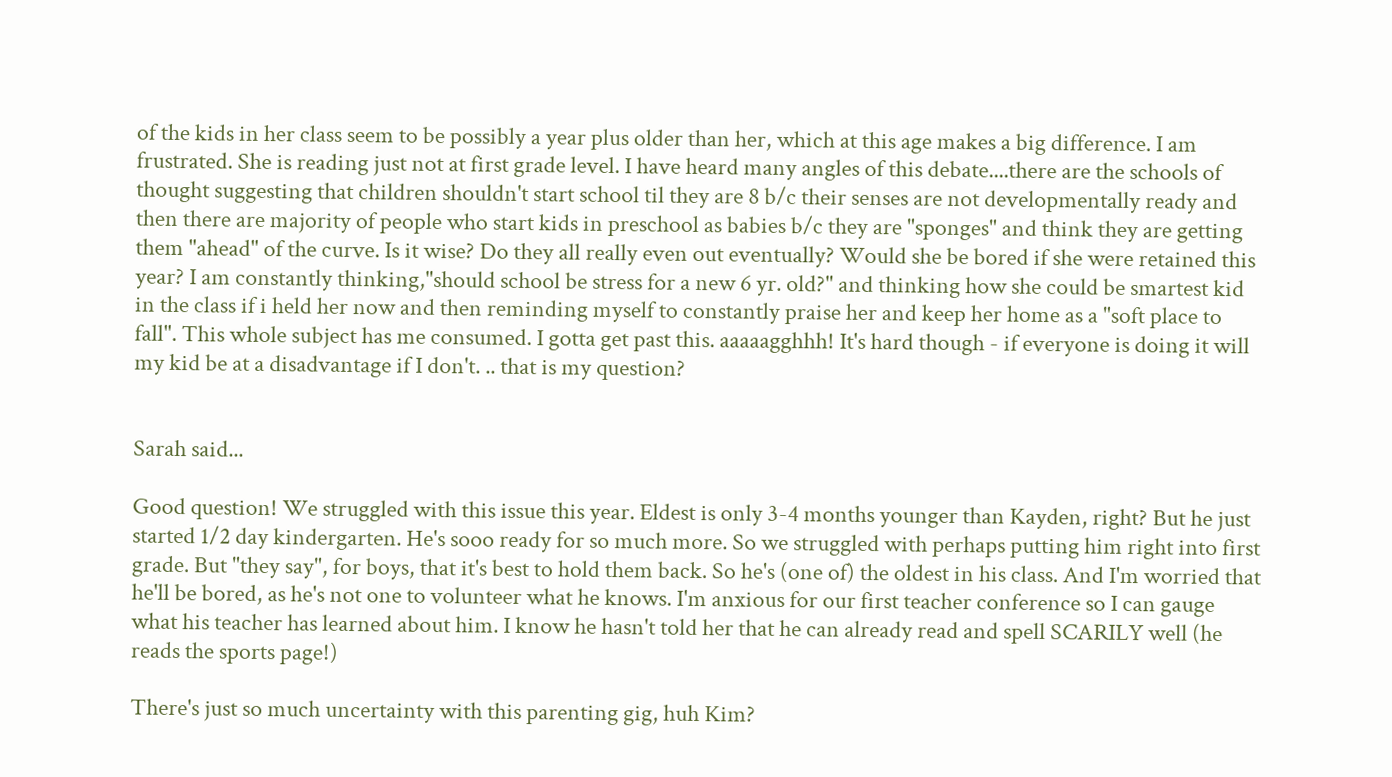of the kids in her class seem to be possibly a year plus older than her, which at this age makes a big difference. I am frustrated. She is reading just not at first grade level. I have heard many angles of this debate....there are the schools of thought suggesting that children shouldn't start school til they are 8 b/c their senses are not developmentally ready and then there are majority of people who start kids in preschool as babies b/c they are "sponges" and think they are getting them "ahead" of the curve. Is it wise? Do they all really even out eventually? Would she be bored if she were retained this year? I am constantly thinking,"should school be stress for a new 6 yr. old?" and thinking how she could be smartest kid in the class if i held her now and then reminding myself to constantly praise her and keep her home as a "soft place to fall". This whole subject has me consumed. I gotta get past this. aaaaagghhh! It's hard though - if everyone is doing it will my kid be at a disadvantage if I don't. .. that is my question?


Sarah said...

Good question! We struggled with this issue this year. Eldest is only 3-4 months younger than Kayden, right? But he just started 1/2 day kindergarten. He's sooo ready for so much more. So we struggled with perhaps putting him right into first grade. But "they say", for boys, that it's best to hold them back. So he's (one of) the oldest in his class. And I'm worried that he'll be bored, as he's not one to volunteer what he knows. I'm anxious for our first teacher conference so I can gauge what his teacher has learned about him. I know he hasn't told her that he can already read and spell SCARILY well (he reads the sports page!)

There's just so much uncertainty with this parenting gig, huh Kim?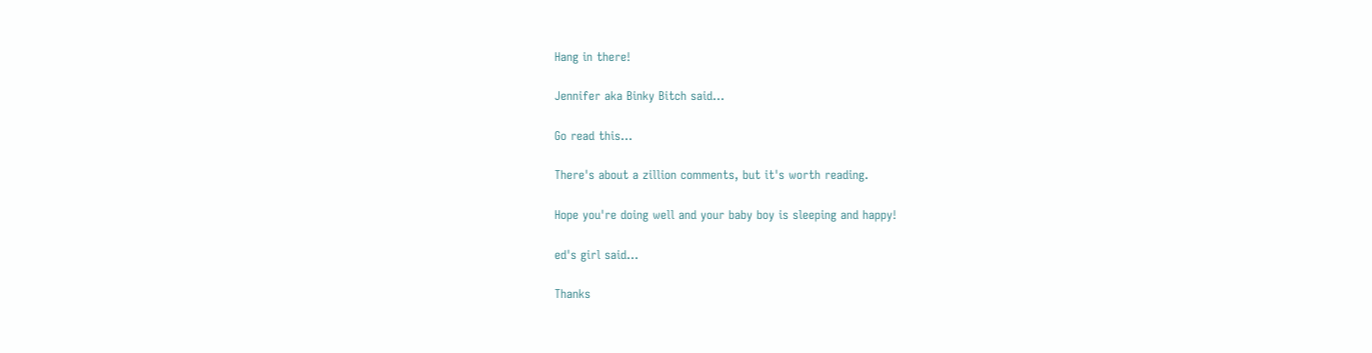Hang in there!

Jennifer aka Binky Bitch said...

Go read this...

There's about a zillion comments, but it's worth reading.

Hope you're doing well and your baby boy is sleeping and happy!

ed's girl said...

Thanks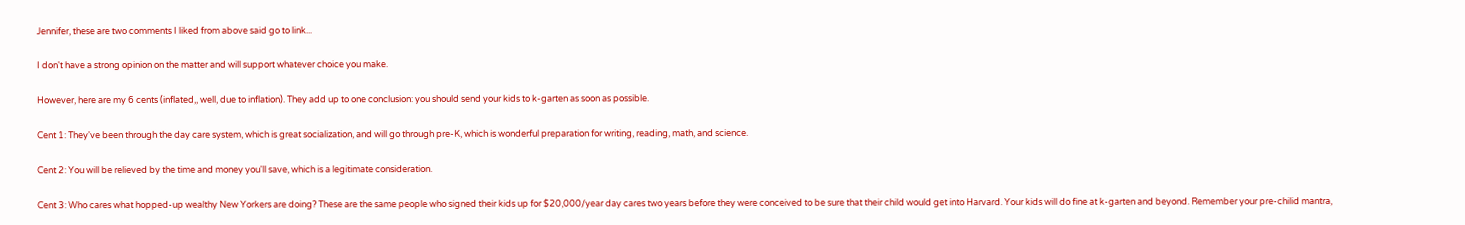Jennifer, these are two comments I liked from above said go to link...

I don't have a strong opinion on the matter and will support whatever choice you make.

However, here are my 6 cents (inflated,, well, due to inflation). They add up to one conclusion: you should send your kids to k-garten as soon as possible.

Cent 1: They've been through the day care system, which is great socialization, and will go through pre-K, which is wonderful preparation for writing, reading, math, and science.

Cent 2: You will be relieved by the time and money you'll save, which is a legitimate consideration.

Cent 3: Who cares what hopped-up wealthy New Yorkers are doing? These are the same people who signed their kids up for $20,000/year day cares two years before they were conceived to be sure that their child would get into Harvard. Your kids will do fine at k-garten and beyond. Remember your pre-chilid mantra,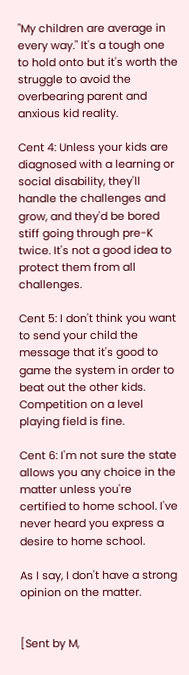"My children are average in every way." It's a tough one to hold onto but it's worth the struggle to avoid the overbearing parent and anxious kid reality.

Cent 4: Unless your kids are diagnosed with a learning or social disability, they'll handle the challenges and grow, and they'd be bored stiff going through pre-K twice. It's not a good idea to protect them from all challenges.

Cent 5: I don't think you want to send your child the message that it's good to game the system in order to beat out the other kids. Competition on a level playing field is fine.

Cent 6: I'm not sure the state allows you any choice in the matter unless you're certified to home school. I've never heard you express a desire to home school.

As I say, I don't have a strong opinion on the matter.


[Sent by M,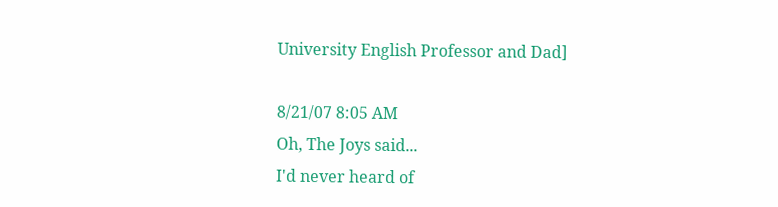University English Professor and Dad]

8/21/07 8:05 AM
Oh, The Joys said...
I'd never heard of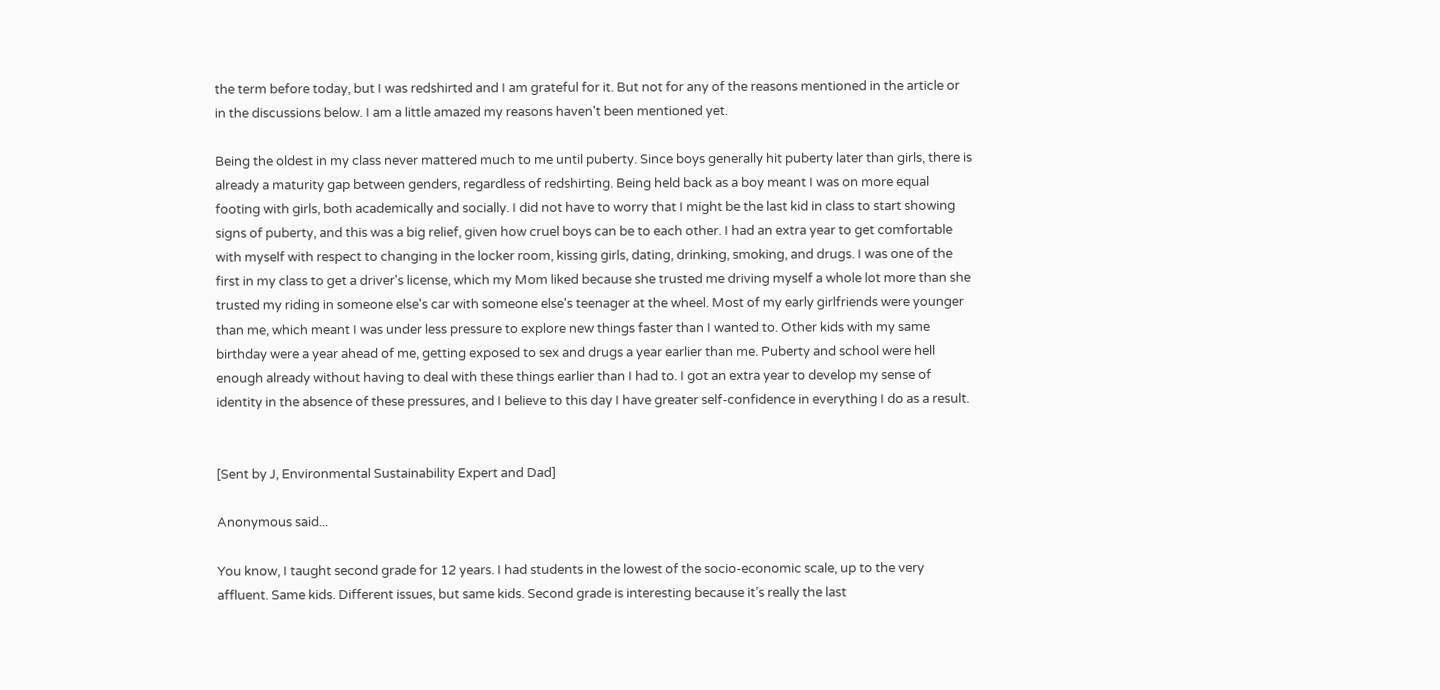the term before today, but I was redshirted and I am grateful for it. But not for any of the reasons mentioned in the article or in the discussions below. I am a little amazed my reasons haven't been mentioned yet.

Being the oldest in my class never mattered much to me until puberty. Since boys generally hit puberty later than girls, there is already a maturity gap between genders, regardless of redshirting. Being held back as a boy meant I was on more equal footing with girls, both academically and socially. I did not have to worry that I might be the last kid in class to start showing signs of puberty, and this was a big relief, given how cruel boys can be to each other. I had an extra year to get comfortable with myself with respect to changing in the locker room, kissing girls, dating, drinking, smoking, and drugs. I was one of the first in my class to get a driver's license, which my Mom liked because she trusted me driving myself a whole lot more than she trusted my riding in someone else's car with someone else's teenager at the wheel. Most of my early girlfriends were younger than me, which meant I was under less pressure to explore new things faster than I wanted to. Other kids with my same birthday were a year ahead of me, getting exposed to sex and drugs a year earlier than me. Puberty and school were hell enough already without having to deal with these things earlier than I had to. I got an extra year to develop my sense of identity in the absence of these pressures, and I believe to this day I have greater self-confidence in everything I do as a result.


[Sent by J, Environmental Sustainability Expert and Dad]

Anonymous said...

You know, I taught second grade for 12 years. I had students in the lowest of the socio-economic scale, up to the very affluent. Same kids. Different issues, but same kids. Second grade is interesting because it’s really the last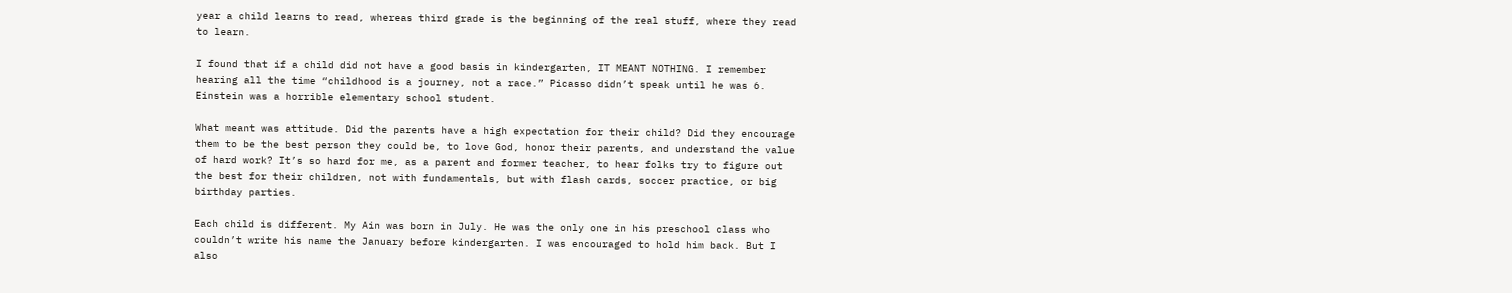year a child learns to read, whereas third grade is the beginning of the real stuff, where they read to learn.

I found that if a child did not have a good basis in kindergarten, IT MEANT NOTHING. I remember hearing all the time “childhood is a journey, not a race.” Picasso didn’t speak until he was 6. Einstein was a horrible elementary school student.

What meant was attitude. Did the parents have a high expectation for their child? Did they encourage them to be the best person they could be, to love God, honor their parents, and understand the value of hard work? It’s so hard for me, as a parent and former teacher, to hear folks try to figure out the best for their children, not with fundamentals, but with flash cards, soccer practice, or big birthday parties.

Each child is different. My Ain was born in July. He was the only one in his preschool class who couldn’t write his name the January before kindergarten. I was encouraged to hold him back. But I also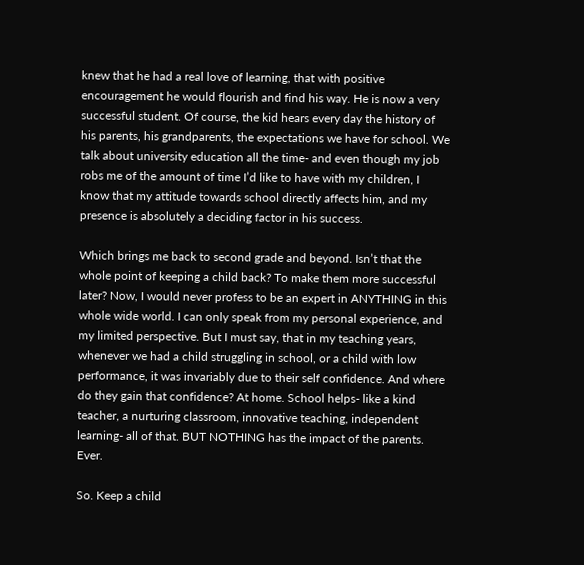knew that he had a real love of learning, that with positive encouragement he would flourish and find his way. He is now a very successful student. Of course, the kid hears every day the history of his parents, his grandparents, the expectations we have for school. We talk about university education all the time- and even though my job robs me of the amount of time I’d like to have with my children, I know that my attitude towards school directly affects him, and my presence is absolutely a deciding factor in his success.

Which brings me back to second grade and beyond. Isn’t that the whole point of keeping a child back? To make them more successful later? Now, I would never profess to be an expert in ANYTHING in this whole wide world. I can only speak from my personal experience, and my limited perspective. But I must say, that in my teaching years, whenever we had a child struggling in school, or a child with low performance, it was invariably due to their self confidence. And where do they gain that confidence? At home. School helps- like a kind teacher, a nurturing classroom, innovative teaching, independent learning- all of that. BUT NOTHING has the impact of the parents. Ever.

So. Keep a child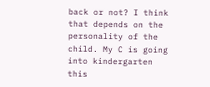back or not? I think that depends on the personality of the child. My C is going into kindergarten this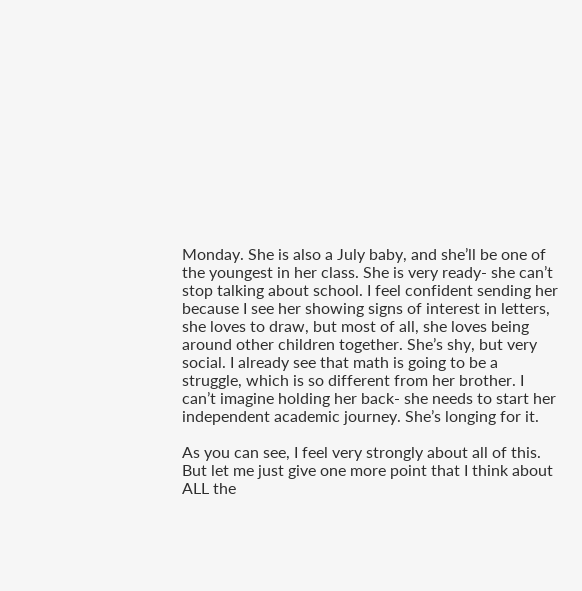Monday. She is also a July baby, and she’ll be one of the youngest in her class. She is very ready- she can’t stop talking about school. I feel confident sending her because I see her showing signs of interest in letters, she loves to draw, but most of all, she loves being around other children together. She’s shy, but very social. I already see that math is going to be a struggle, which is so different from her brother. I can’t imagine holding her back- she needs to start her independent academic journey. She’s longing for it.

As you can see, I feel very strongly about all of this. But let me just give one more point that I think about ALL the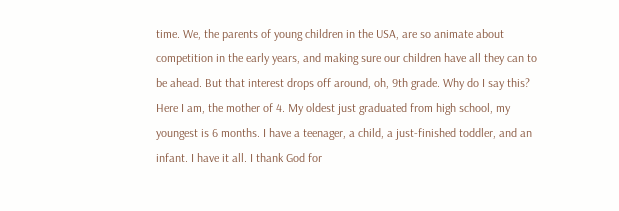time. We, the parents of young children in the USA, are so animate about competition in the early years, and making sure our children have all they can to be ahead. But that interest drops off around, oh, 9th grade. Why do I say this? Here I am, the mother of 4. My oldest just graduated from high school, my youngest is 6 months. I have a teenager, a child, a just-finished toddler, and an infant. I have it all. I thank God for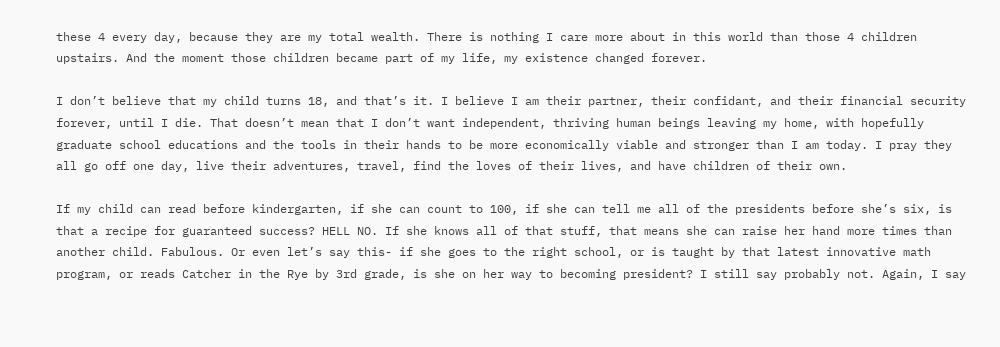these 4 every day, because they are my total wealth. There is nothing I care more about in this world than those 4 children upstairs. And the moment those children became part of my life, my existence changed forever.

I don’t believe that my child turns 18, and that’s it. I believe I am their partner, their confidant, and their financial security forever, until I die. That doesn’t mean that I don’t want independent, thriving human beings leaving my home, with hopefully graduate school educations and the tools in their hands to be more economically viable and stronger than I am today. I pray they all go off one day, live their adventures, travel, find the loves of their lives, and have children of their own.

If my child can read before kindergarten, if she can count to 100, if she can tell me all of the presidents before she’s six, is that a recipe for guaranteed success? HELL NO. If she knows all of that stuff, that means she can raise her hand more times than another child. Fabulous. Or even let’s say this- if she goes to the right school, or is taught by that latest innovative math program, or reads Catcher in the Rye by 3rd grade, is she on her way to becoming president? I still say probably not. Again, I say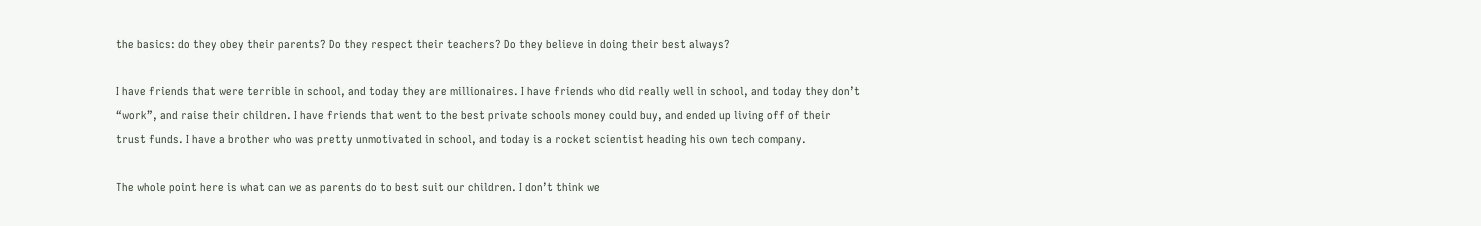the basics: do they obey their parents? Do they respect their teachers? Do they believe in doing their best always?

I have friends that were terrible in school, and today they are millionaires. I have friends who did really well in school, and today they don’t “work”, and raise their children. I have friends that went to the best private schools money could buy, and ended up living off of their trust funds. I have a brother who was pretty unmotivated in school, and today is a rocket scientist heading his own tech company.

The whole point here is what can we as parents do to best suit our children. I don’t think we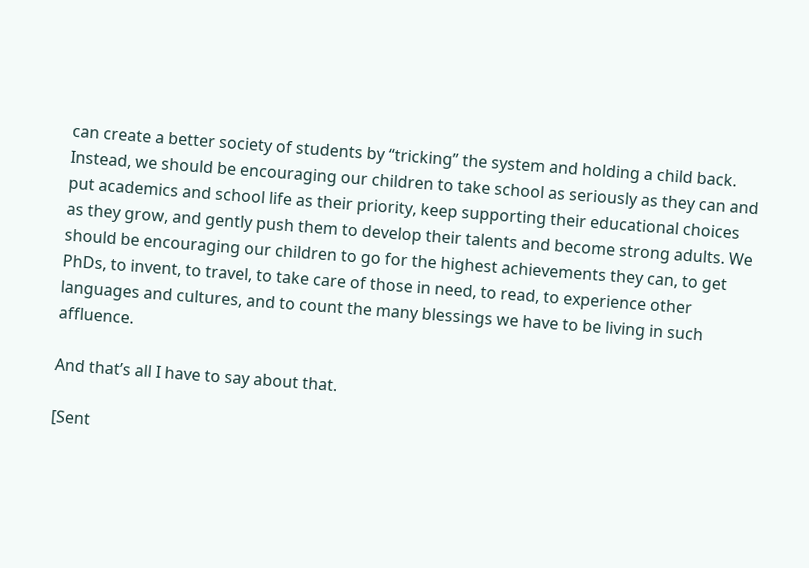can create a better society of students by “tricking” the system and holding a child back. Instead, we should be encouraging our children to take school as seriously as they can and put academics and school life as their priority, keep supporting their educational choices as they grow, and gently push them to develop their talents and become strong adults. We should be encouraging our children to go for the highest achievements they can, to get PhDs, to invent, to travel, to take care of those in need, to read, to experience other languages and cultures, and to count the many blessings we have to be living in such affluence.

And that’s all I have to say about that.

[Sent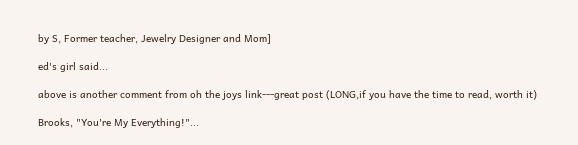by S, Former teacher, Jewelry Designer and Mom]

ed's girl said...

above is another comment from oh the joys link---great post (LONG,if you have the time to read, worth it)

Brooks, "You're My Everything!"...